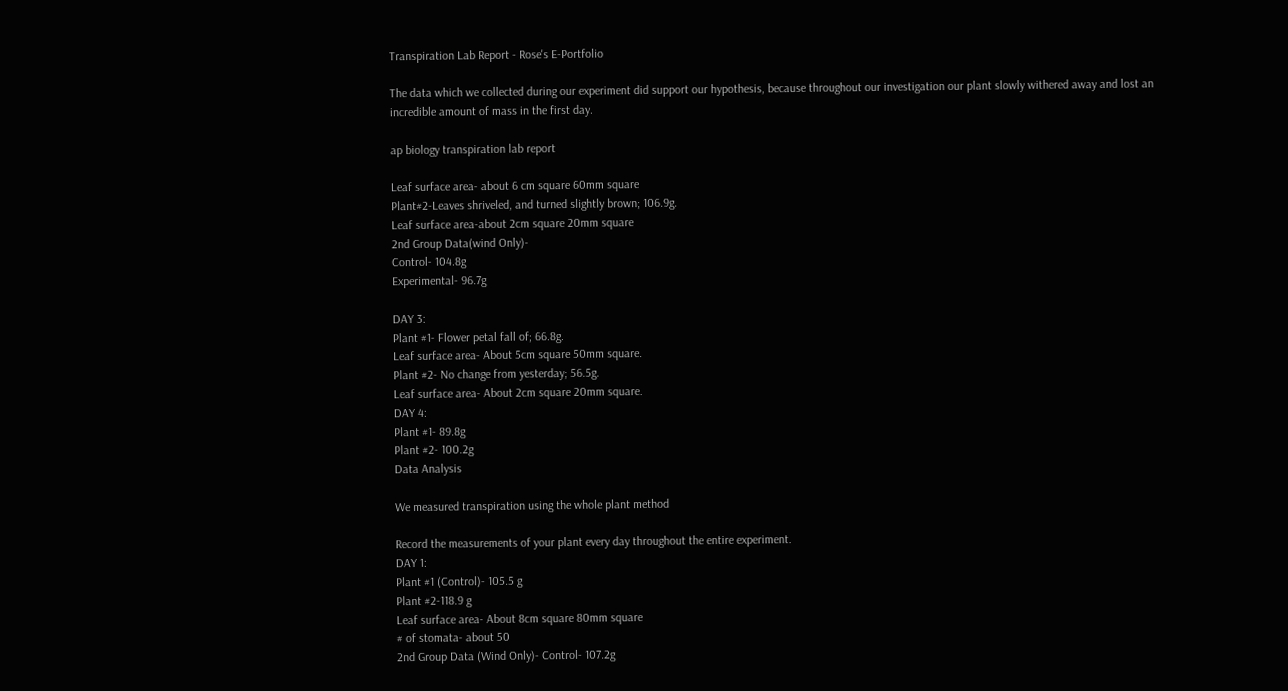Transpiration Lab Report - Rose's E-Portfolio

The data which we collected during our experiment did support our hypothesis, because throughout our investigation our plant slowly withered away and lost an incredible amount of mass in the first day.

ap biology transpiration lab report

Leaf surface area- about 6 cm square 60mm square
Plant#2-Leaves shriveled, and turned slightly brown; 106.9g.
Leaf surface area-about 2cm square 20mm square
2nd Group Data(wind Only)-
Control- 104.8g
Experimental- 96.7g

DAY 3:
Plant #1- Flower petal fall of; 66.8g.
Leaf surface area- About 5cm square 50mm square.
Plant #2- No change from yesterday; 56.5g.
Leaf surface area- About 2cm square 20mm square.
DAY 4:
Plant #1- 89.8g
Plant #2- 100.2g
Data Analysis

We measured transpiration using the whole plant method

Record the measurements of your plant every day throughout the entire experiment.
DAY 1:
Plant #1 (Control)- 105.5 g
Plant #2-118.9 g
Leaf surface area- About 8cm square 80mm square
# of stomata- about 50
2nd Group Data (Wind Only)- Control- 107.2g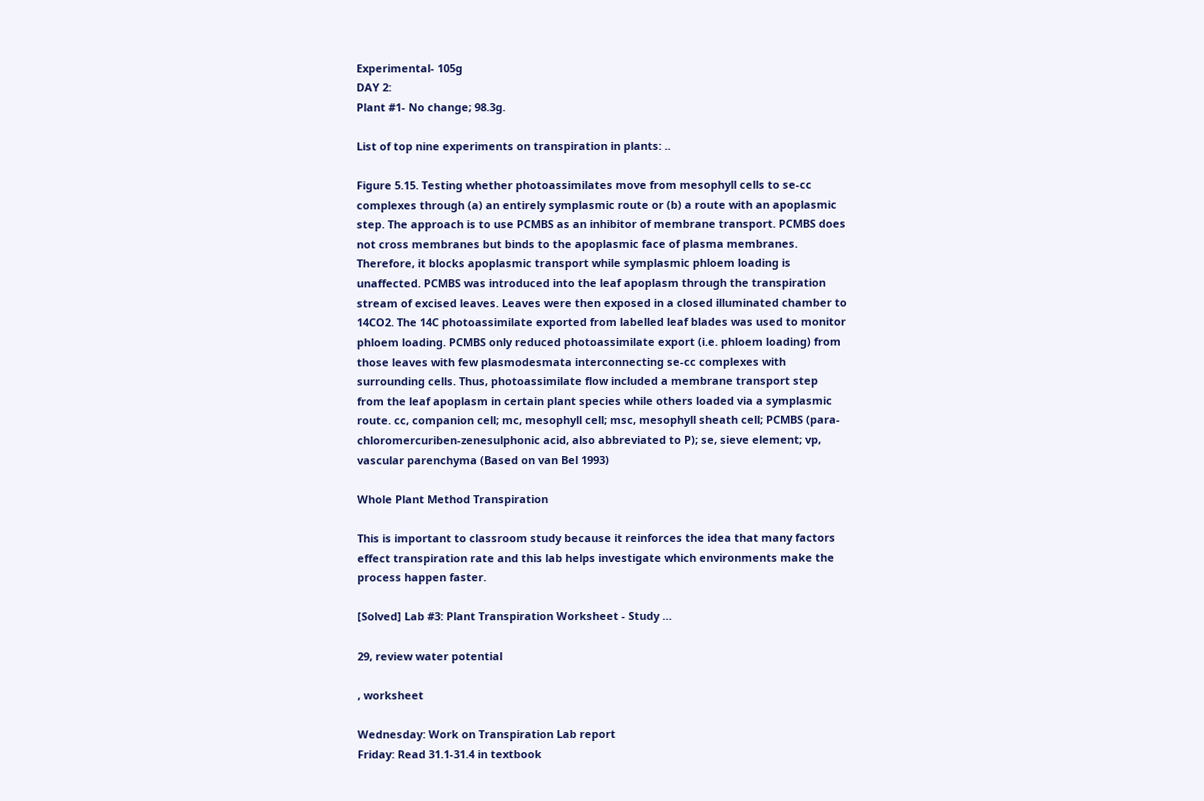Experimental- 105g
DAY 2:
Plant #1- No change; 98.3g.

List of top nine experiments on transpiration in plants: ..

Figure 5.15. Testing whether photoassimilates move from mesophyll cells to se-cc complexes through (a) an entirely symplasmic route or (b) a route with an apoplasmic step. The approach is to use PCMBS as an inhibitor of membrane transport. PCMBS does not cross membranes but binds to the apoplasmic face of plasma membranes. Therefore, it blocks apoplasmic transport while symplasmic phloem loading is unaffected. PCMBS was introduced into the leaf apoplasm through the transpiration stream of excised leaves. Leaves were then exposed in a closed illuminated chamber to 14CO2. The 14C photoassimilate exported from labelled leaf blades was used to monitor phloem loading. PCMBS only reduced photoassimilate export (i.e. phloem loading) from those leaves with few plasmodesmata interconnecting se-cc complexes with surrounding cells. Thus, photoassimilate flow included a membrane transport step from the leaf apoplasm in certain plant species while others loaded via a symplasmic route. cc, companion cell; mc, mesophyll cell; msc, mesophyll sheath cell; PCMBS (para-chloromercuriben-zenesulphonic acid, also abbreviated to P); se, sieve element; vp, vascular parenchyma (Based on van Bel 1993)

Whole Plant Method Transpiration

This is important to classroom study because it reinforces the idea that many factors effect transpiration rate and this lab helps investigate which environments make the process happen faster.

[Solved] Lab #3: Plant Transpiration Worksheet - Study …

29, review water potential

, worksheet

Wednesday: Work on Transpiration Lab report
Friday: Read 31.1-31.4 in textbook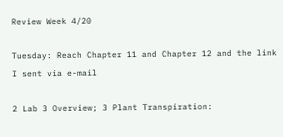Review Week 4/20

Tuesday: Reach Chapter 11 and Chapter 12 and the link I sent via e-mail

2 Lab 3 Overview; 3 Plant Transpiration: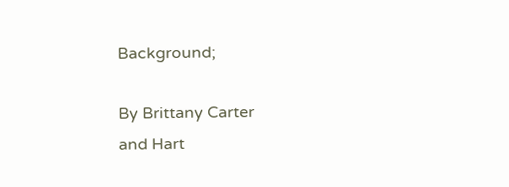Background;

By Brittany Carter
and Hart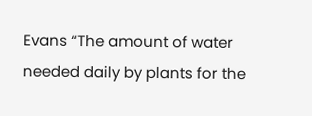Evans “The amount of water needed daily by plants for the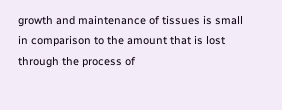growth and maintenance of tissues is small in comparison to the amount that is lost through the process of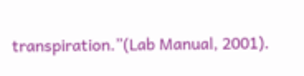transpiration.”(Lab Manual, 2001).